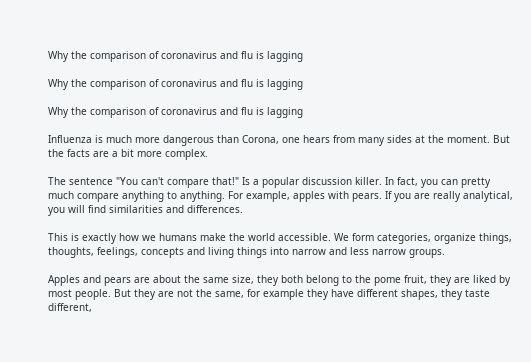Why the comparison of coronavirus and flu is lagging

Why the comparison of coronavirus and flu is lagging

Why the comparison of coronavirus and flu is lagging

Influenza is much more dangerous than Corona, one hears from many sides at the moment. But the facts are a bit more complex.

The sentence "You can't compare that!" Is a popular discussion killer. In fact, you can pretty much compare anything to anything. For example, apples with pears. If you are really analytical, you will find similarities and differences.

This is exactly how we humans make the world accessible. We form categories, organize things, thoughts, feelings, concepts and living things into narrow and less narrow groups.

Apples and pears are about the same size, they both belong to the pome fruit, they are liked by most people. But they are not the same, for example they have different shapes, they taste different,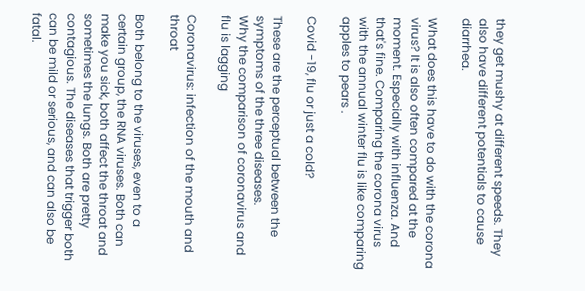they get mushy at different speeds. They also have different potentials to cause diarrhea.

What does this have to do with the corona virus? It is also often compared at the moment. Especially with influenza. And that's fine. Comparing the corona virus with the annual winter flu is like comparing apples to pears .

Covid -19, flu or just a cold?

These are the perceptual between the symptoms of the three diseases.
Why the comparison of coronavirus and flu is lagging

Coronavirus: infection of the mouth and throat

Both belong to the viruses, even to a certain group, the RNA viruses. Both can make you sick, both affect the throat and sometimes the lungs. Both are pretty contagious. The diseases that trigger both can be mild or serious, and can also be fatal.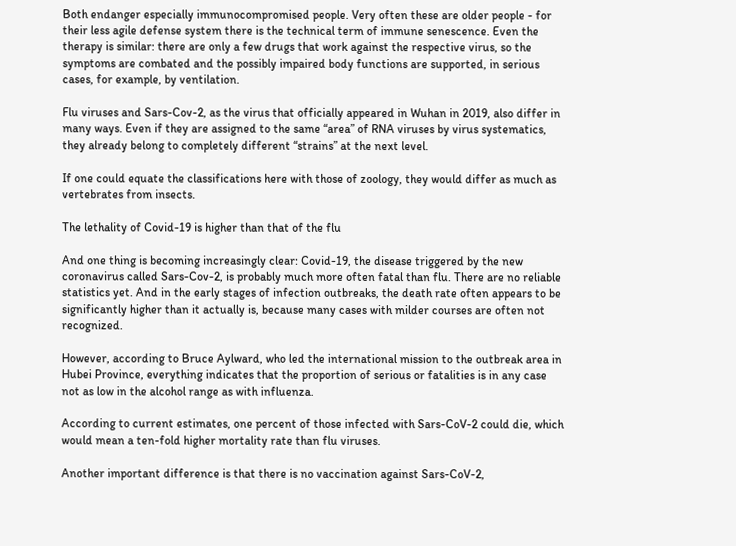Both endanger especially immunocompromised people. Very often these are older people - for their less agile defense system there is the technical term of immune senescence. Even the therapy is similar: there are only a few drugs that work against the respective virus, so the symptoms are combated and the possibly impaired body functions are supported, in serious cases, for example, by ventilation.

Flu viruses and Sars-Cov-2, as the virus that officially appeared in Wuhan in 2019, also differ in many ways. Even if they are assigned to the same “area” of RNA viruses by virus systematics, they already belong to completely different “strains” at the next level.

If one could equate the classifications here with those of zoology, they would differ as much as vertebrates from insects.

The lethality of Covid-19 is higher than that of the flu

And one thing is becoming increasingly clear: Covid-19, the disease triggered by the new coronavirus called Sars-Cov-2, is probably much more often fatal than flu. There are no reliable statistics yet. And in the early stages of infection outbreaks, the death rate often appears to be significantly higher than it actually is, because many cases with milder courses are often not recognized.

However, according to Bruce Aylward, who led the international mission to the outbreak area in Hubei Province, everything indicates that the proportion of serious or fatalities is in any case not as low in the alcohol range as with influenza.

According to current estimates, one percent of those infected with Sars-CoV-2 could die, which would mean a ten-fold higher mortality rate than flu viruses.

Another important difference is that there is no vaccination against Sars-CoV-2,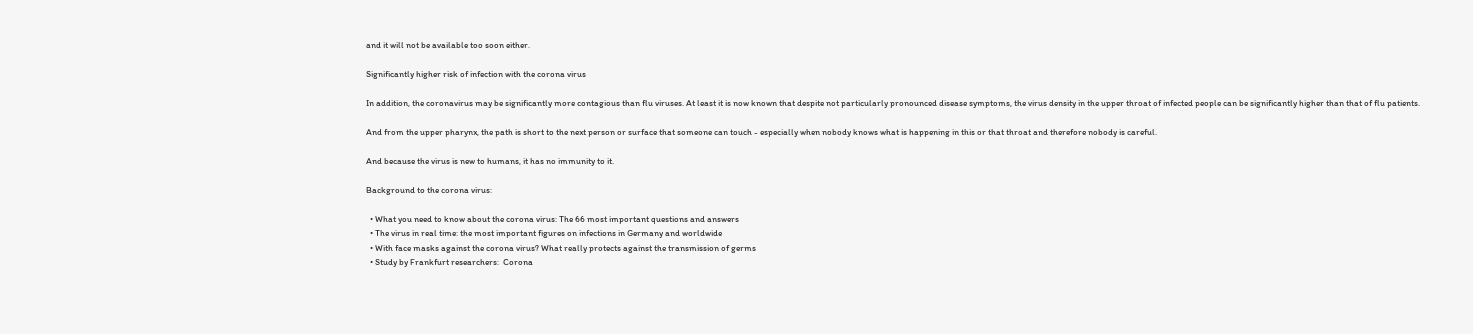and it will not be available too soon either.

Significantly higher risk of infection with the corona virus

In addition, the coronavirus may be significantly more contagious than flu viruses. At least it is now known that despite not particularly pronounced disease symptoms, the virus density in the upper throat of infected people can be significantly higher than that of flu patients.

And from the upper pharynx, the path is short to the next person or surface that someone can touch - especially when nobody knows what is happening in this or that throat and therefore nobody is careful.

And because the virus is new to humans, it has no immunity to it.

Background to the corona virus:

  • What you need to know about the corona virus: The 66 most important questions and answers
  • The virus in real time: the most important figures on infections in Germany and worldwide
  • With face masks against the corona virus? What really protects against the transmission of germs
  • Study by Frankfurt researchers:  Corona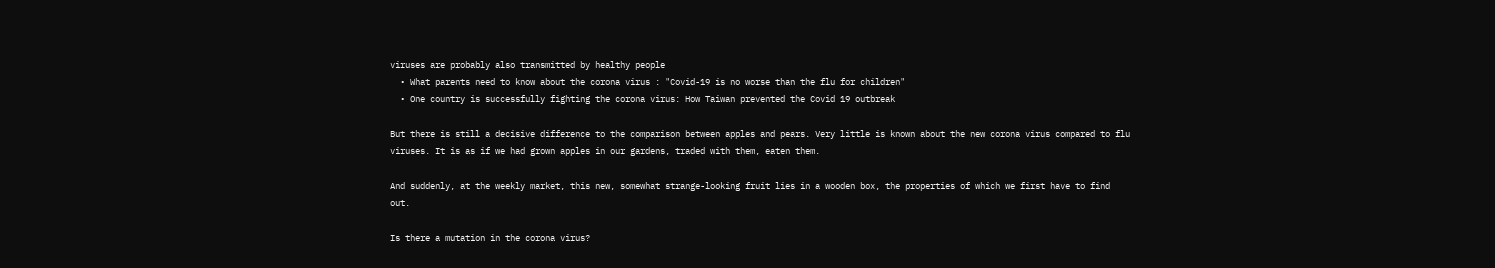viruses are probably also transmitted by healthy people
  • What parents need to know about the corona virus : "Covid-19 is no worse than the flu for children"
  • One country is successfully fighting the corona virus: How Taiwan prevented the Covid 19 outbreak

But there is still a decisive difference to the comparison between apples and pears. Very little is known about the new corona virus compared to flu viruses. It is as if we had grown apples in our gardens, traded with them, eaten them.

And suddenly, at the weekly market, this new, somewhat strange-looking fruit lies in a wooden box, the properties of which we first have to find out.

Is there a mutation in the corona virus?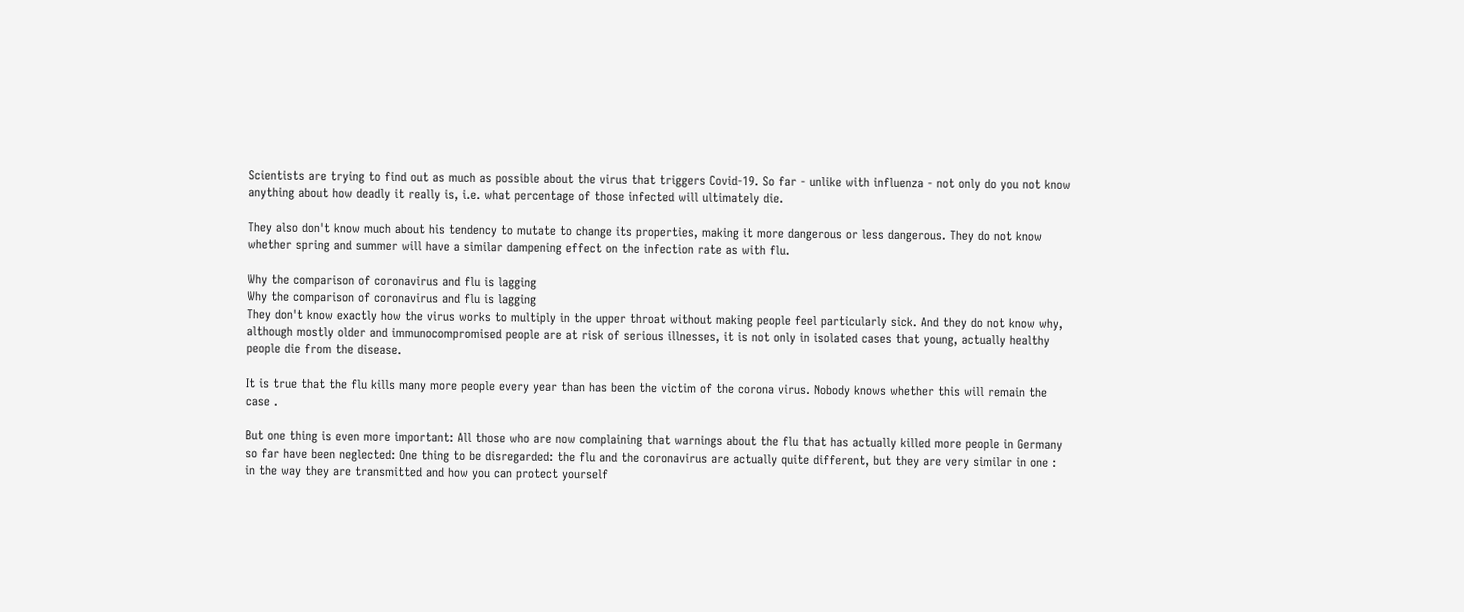Scientists are trying to find out as much as possible about the virus that triggers Covid-19. So far - unlike with influenza - not only do you not know anything about how deadly it really is, i.e. what percentage of those infected will ultimately die.

They also don't know much about his tendency to mutate to change its properties, making it more dangerous or less dangerous. They do not know whether spring and summer will have a similar dampening effect on the infection rate as with flu.

Why the comparison of coronavirus and flu is lagging
Why the comparison of coronavirus and flu is lagging
They don't know exactly how the virus works to multiply in the upper throat without making people feel particularly sick. And they do not know why, although mostly older and immunocompromised people are at risk of serious illnesses, it is not only in isolated cases that young, actually healthy people die from the disease.

It is true that the flu kills many more people every year than has been the victim of the corona virus. Nobody knows whether this will remain the case .

But one thing is even more important: All those who are now complaining that warnings about the flu that has actually killed more people in Germany so far have been neglected: One thing to be disregarded: the flu and the coronavirus are actually quite different, but they are very similar in one : in the way they are transmitted and how you can protect yourself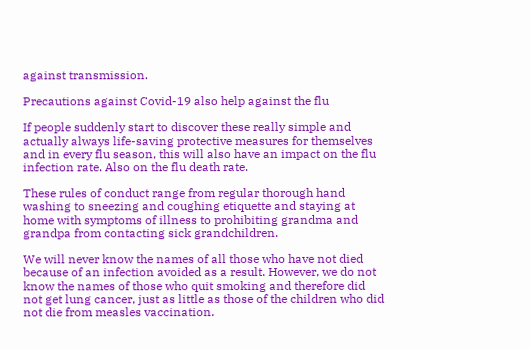against transmission.

Precautions against Covid-19 also help against the flu

If people suddenly start to discover these really simple and actually always life-saving protective measures for themselves and in every flu season, this will also have an impact on the flu infection rate. Also on the flu death rate.

These rules of conduct range from regular thorough hand washing to sneezing and coughing etiquette and staying at home with symptoms of illness to prohibiting grandma and grandpa from contacting sick grandchildren.

We will never know the names of all those who have not died because of an infection avoided as a result. However, we do not know the names of those who quit smoking and therefore did not get lung cancer, just as little as those of the children who did not die from measles vaccination.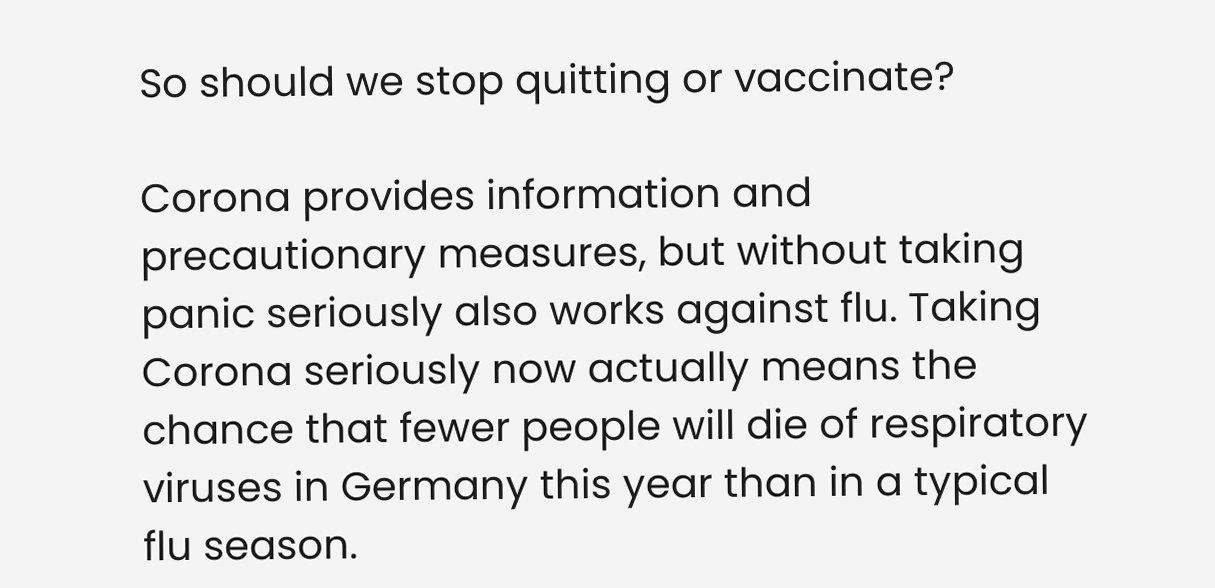So should we stop quitting or vaccinate?

Corona provides information and precautionary measures, but without taking panic seriously also works against flu. Taking Corona seriously now actually means the chance that fewer people will die of respiratory viruses in Germany this year than in a typical flu season.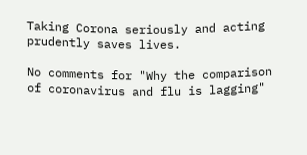Taking Corona seriously and acting prudently saves lives.

No comments for "Why the comparison of coronavirus and flu is lagging"